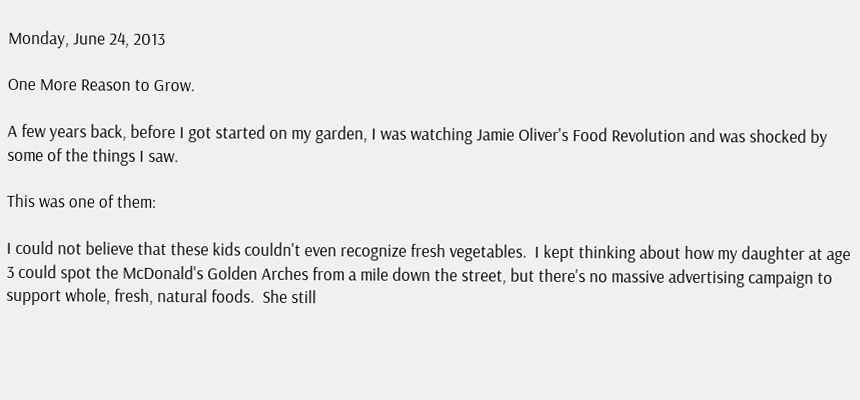Monday, June 24, 2013

One More Reason to Grow.

A few years back, before I got started on my garden, I was watching Jamie Oliver's Food Revolution and was shocked by some of the things I saw.

This was one of them:

I could not believe that these kids couldn't even recognize fresh vegetables.  I kept thinking about how my daughter at age 3 could spot the McDonald's Golden Arches from a mile down the street, but there's no massive advertising campaign to support whole, fresh, natural foods.  She still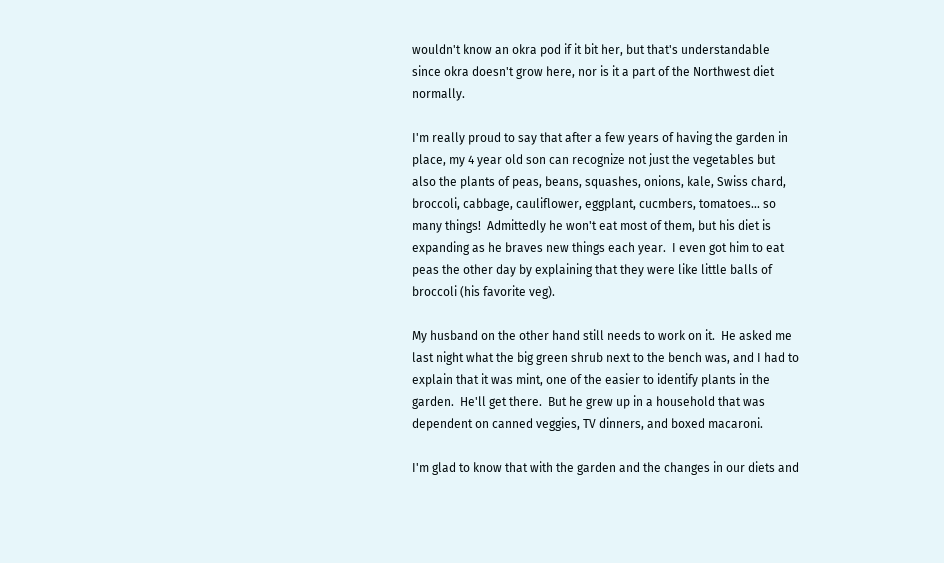wouldn't know an okra pod if it bit her, but that's understandable since okra doesn't grow here, nor is it a part of the Northwest diet normally.

I'm really proud to say that after a few years of having the garden in place, my 4 year old son can recognize not just the vegetables but also the plants of peas, beans, squashes, onions, kale, Swiss chard, broccoli, cabbage, cauliflower, eggplant, cucmbers, tomatoes... so many things!  Admittedly he won't eat most of them, but his diet is expanding as he braves new things each year.  I even got him to eat peas the other day by explaining that they were like little balls of broccoli (his favorite veg).

My husband on the other hand still needs to work on it.  He asked me last night what the big green shrub next to the bench was, and I had to explain that it was mint, one of the easier to identify plants in the garden.  He'll get there.  But he grew up in a household that was dependent on canned veggies, TV dinners, and boxed macaroni.

I'm glad to know that with the garden and the changes in our diets and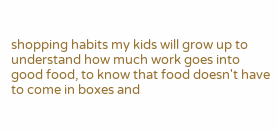shopping habits my kids will grow up to understand how much work goes into good food, to know that food doesn't have to come in boxes and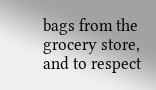bags from the grocery store, and to respect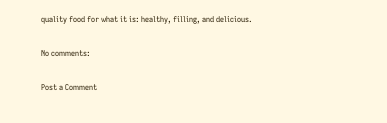quality food for what it is: healthy, filling, and delicious.

No comments:

Post a Comment